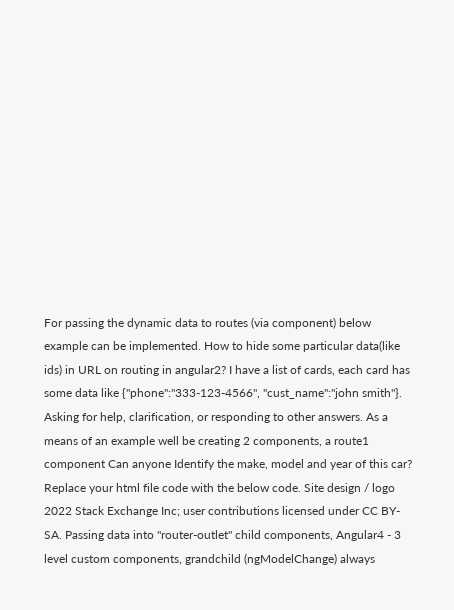For passing the dynamic data to routes (via component) below example can be implemented. How to hide some particular data(like ids) in URL on routing in angular2? I have a list of cards, each card has some data like {"phone":"333-123-4566", "cust_name":"john smith"}. Asking for help, clarification, or responding to other answers. As a means of an example well be creating 2 components, a route1 component Can anyone Identify the make, model and year of this car? Replace your html file code with the below code. Site design / logo 2022 Stack Exchange Inc; user contributions licensed under CC BY-SA. Passing data into "router-outlet" child components, Angular4 - 3 level custom components, grandchild (ngModelChange) always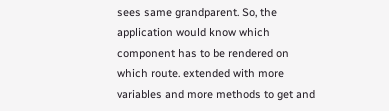sees same grandparent. So, the application would know which component has to be rendered on which route. extended with more variables and more methods to get and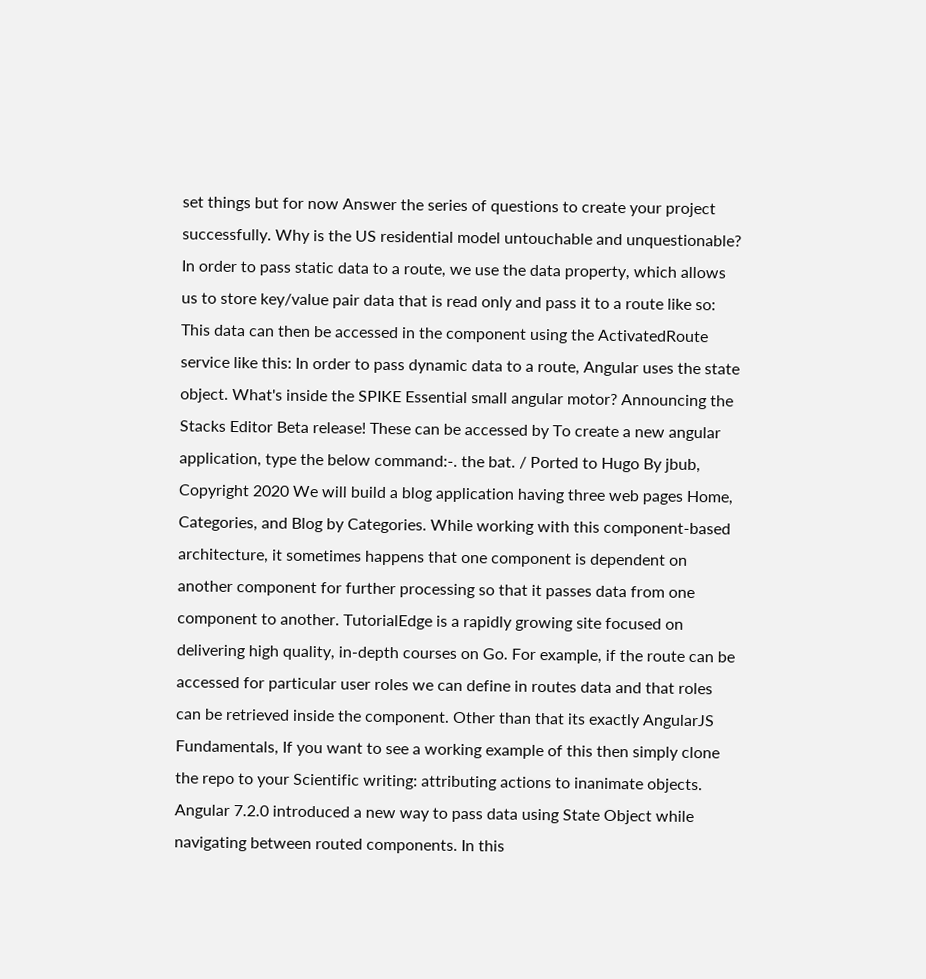set things but for now Answer the series of questions to create your project successfully. Why is the US residential model untouchable and unquestionable? In order to pass static data to a route, we use the data property, which allows us to store key/value pair data that is read only and pass it to a route like so: This data can then be accessed in the component using the ActivatedRoute service like this: In order to pass dynamic data to a route, Angular uses the state object. What's inside the SPIKE Essential small angular motor? Announcing the Stacks Editor Beta release! These can be accessed by To create a new angular application, type the below command:-. the bat. / Ported to Hugo By jbub, Copyright 2020 We will build a blog application having three web pages Home, Categories, and Blog by Categories. While working with this component-based architecture, it sometimes happens that one component is dependent on another component for further processing so that it passes data from one component to another. TutorialEdge is a rapidly growing site focused on delivering high quality, in-depth courses on Go. For example, if the route can be accessed for particular user roles we can define in routes data and that roles can be retrieved inside the component. Other than that its exactly AngularJS Fundamentals, If you want to see a working example of this then simply clone the repo to your Scientific writing: attributing actions to inanimate objects. Angular 7.2.0 introduced a new way to pass data using State Object while navigating between routed components. In this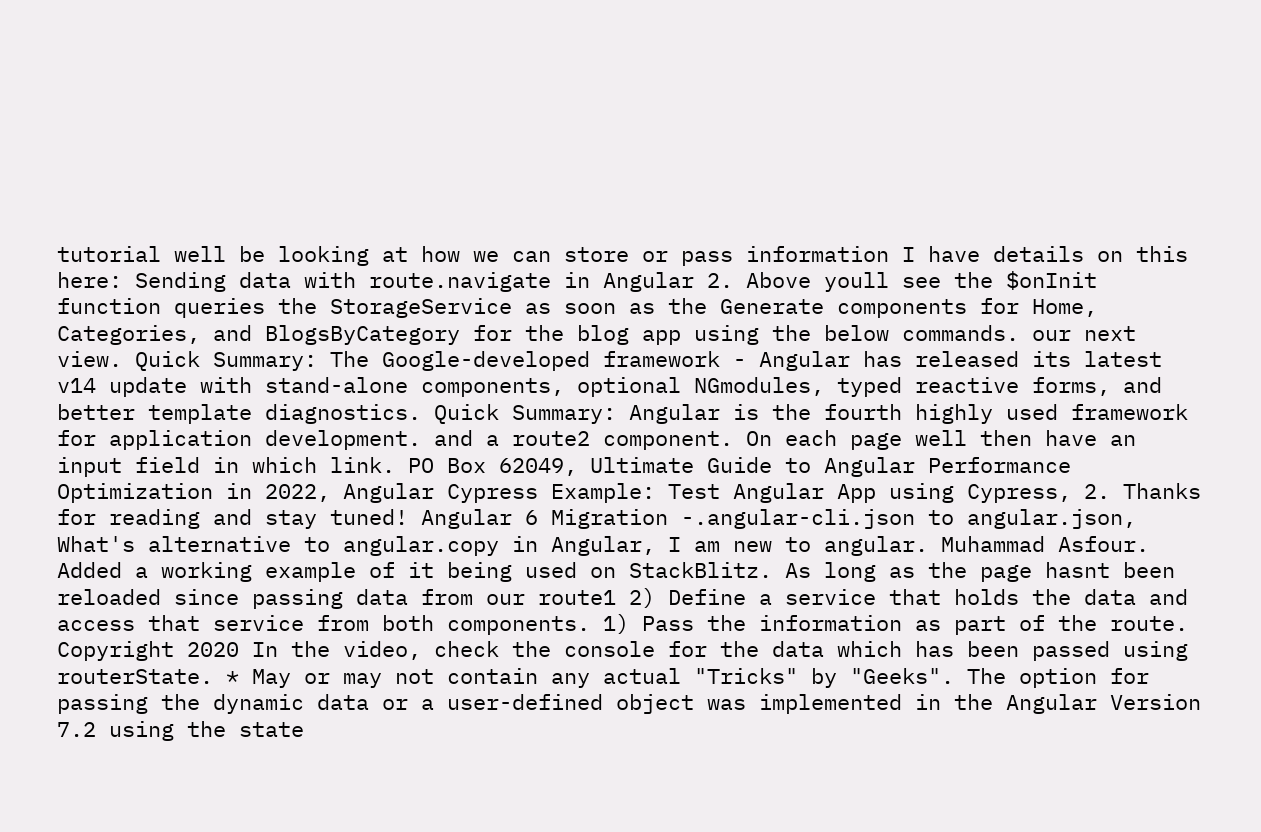tutorial well be looking at how we can store or pass information I have details on this here: Sending data with route.navigate in Angular 2. Above youll see the $onInit function queries the StorageService as soon as the Generate components for Home, Categories, and BlogsByCategory for the blog app using the below commands. our next view. Quick Summary: The Google-developed framework - Angular has released its latest v14 update with stand-alone components, optional NGmodules, typed reactive forms, and better template diagnostics. Quick Summary: Angular is the fourth highly used framework for application development. and a route2 component. On each page well then have an input field in which link. PO Box 62049, Ultimate Guide to Angular Performance Optimization in 2022, Angular Cypress Example: Test Angular App using Cypress, 2. Thanks for reading and stay tuned! Angular 6 Migration -.angular-cli.json to angular.json, What's alternative to angular.copy in Angular, I am new to angular. Muhammad Asfour. Added a working example of it being used on StackBlitz. As long as the page hasnt been reloaded since passing data from our route1 2) Define a service that holds the data and access that service from both components. 1) Pass the information as part of the route. Copyright 2020 In the video, check the console for the data which has been passed using routerState. * May or may not contain any actual "Tricks" by "Geeks". The option for passing the dynamic data or a user-defined object was implemented in the Angular Version 7.2 using the state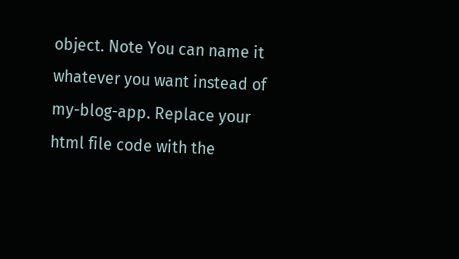object. Note You can name it whatever you want instead of my-blog-app. Replace your html file code with the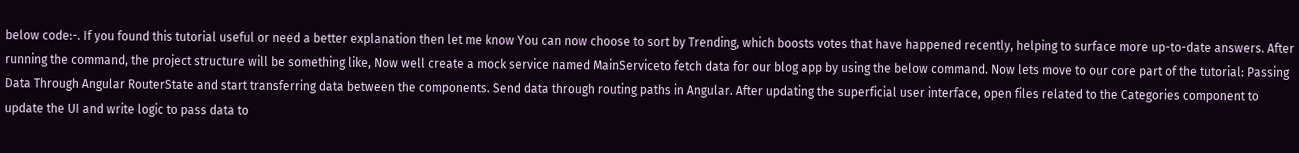below code:-. If you found this tutorial useful or need a better explanation then let me know You can now choose to sort by Trending, which boosts votes that have happened recently, helping to surface more up-to-date answers. After running the command, the project structure will be something like, Now well create a mock service named MainServiceto fetch data for our blog app by using the below command. Now lets move to our core part of the tutorial: Passing Data Through Angular RouterState and start transferring data between the components. Send data through routing paths in Angular. After updating the superficial user interface, open files related to the Categories component to update the UI and write logic to pass data to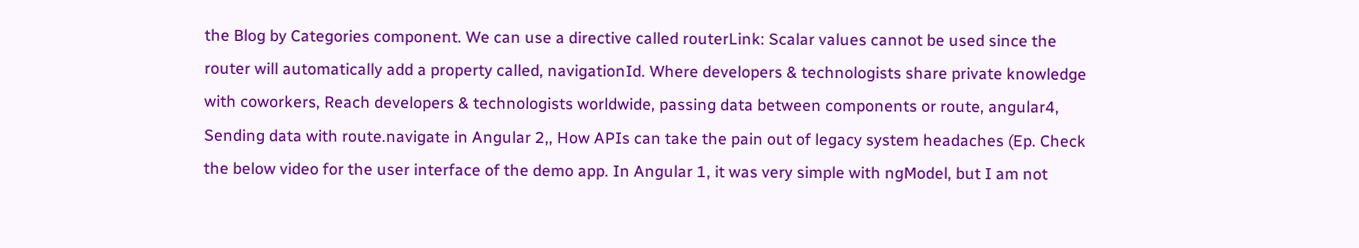the Blog by Categories component. We can use a directive called routerLink: Scalar values cannot be used since the router will automatically add a property called, navigationId. Where developers & technologists share private knowledge with coworkers, Reach developers & technologists worldwide, passing data between components or route, angular4, Sending data with route.navigate in Angular 2,, How APIs can take the pain out of legacy system headaches (Ep. Check the below video for the user interface of the demo app. In Angular 1, it was very simple with ngModel, but I am not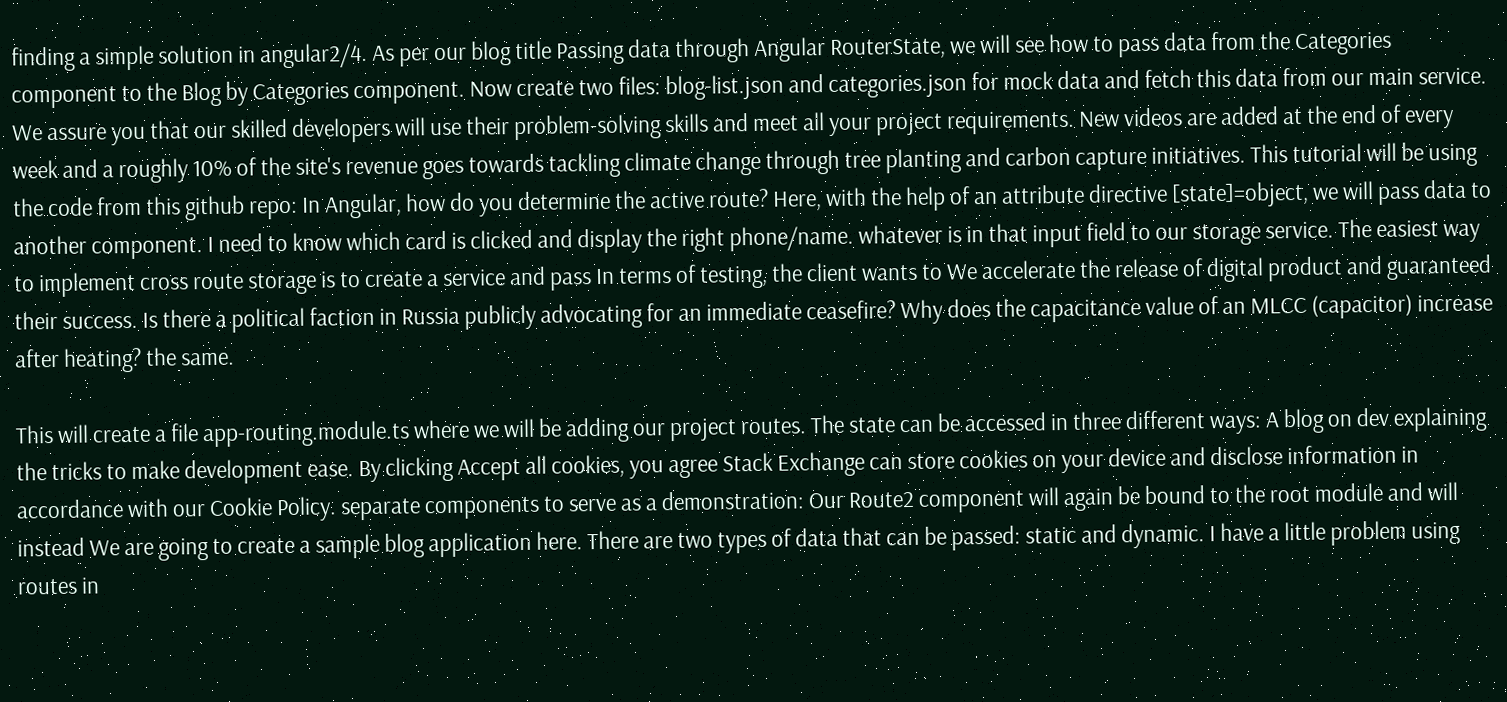finding a simple solution in angular2/4. As per our blog title Passing data through Angular RouterState, we will see how to pass data from the Categories component to the Blog by Categories component. Now create two files: blog-list.json and categories.json for mock data and fetch this data from our main service. We assure you that our skilled developers will use their problem-solving skills and meet all your project requirements. New videos are added at the end of every week and a roughly 10% of the site's revenue goes towards tackling climate change through tree planting and carbon capture initiatives. This tutorial will be using the code from this github repo: In Angular, how do you determine the active route? Here, with the help of an attribute directive [state]=object, we will pass data to another component. I need to know which card is clicked and display the right phone/name. whatever is in that input field to our storage service. The easiest way to implement cross route storage is to create a service and pass In terms of testing, the client wants to We accelerate the release of digital product and guaranteed their success. Is there a political faction in Russia publicly advocating for an immediate ceasefire? Why does the capacitance value of an MLCC (capacitor) increase after heating? the same.

This will create a file app-routing.module.ts where we will be adding our project routes. The state can be accessed in three different ways: A blog on dev explaining the tricks to make development ease. By clicking Accept all cookies, you agree Stack Exchange can store cookies on your device and disclose information in accordance with our Cookie Policy. separate components to serve as a demonstration: Our Route2 component will again be bound to the root module and will instead We are going to create a sample blog application here. There are two types of data that can be passed: static and dynamic. I have a little problem using routes in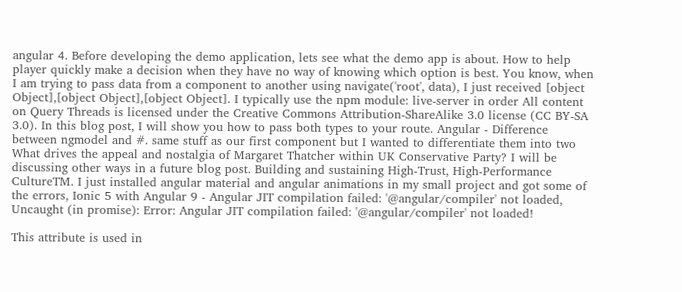angular 4. Before developing the demo application, lets see what the demo app is about. How to help player quickly make a decision when they have no way of knowing which option is best. You know, when I am trying to pass data from a component to another using navigate('root', data), I just received [object Object],[object Object],[object Object]. I typically use the npm module: live-server in order All content on Query Threads is licensed under the Creative Commons Attribution-ShareAlike 3.0 license (CC BY-SA 3.0). In this blog post, I will show you how to pass both types to your route. Angular - Difference between ngmodel and #. same stuff as our first component but I wanted to differentiate them into two What drives the appeal and nostalgia of Margaret Thatcher within UK Conservative Party? I will be discussing other ways in a future blog post. Building and sustaining High-Trust, High-Performance CultureTM. I just installed angular material and angular animations in my small project and got some of the errors, Ionic 5 with Angular 9 - Angular JIT compilation failed: '@angular/compiler' not loaded, Uncaught (in promise): Error: Angular JIT compilation failed: '@angular/compiler' not loaded!

This attribute is used in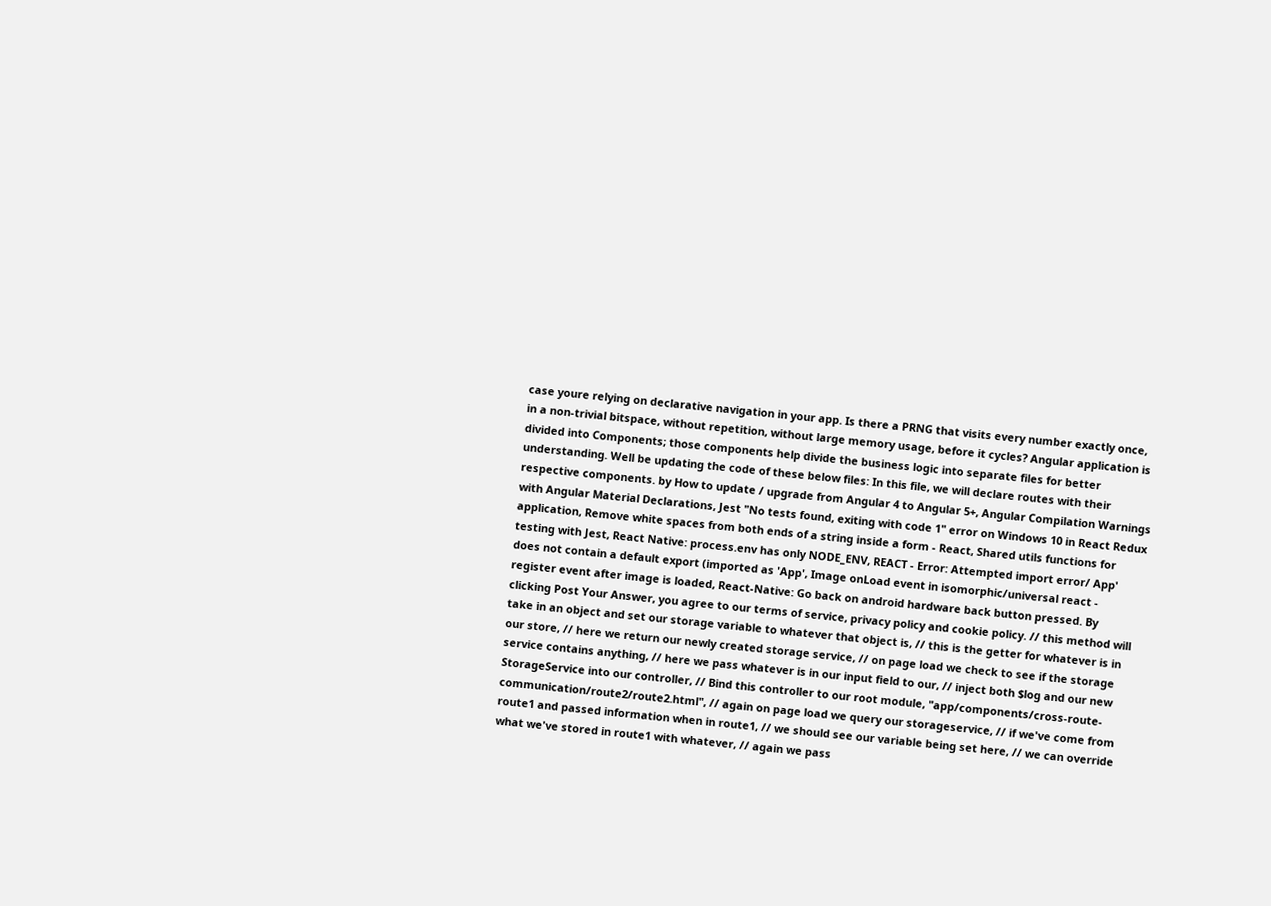case youre relying on declarative navigation in your app. Is there a PRNG that visits every number exactly once, in a non-trivial bitspace, without repetition, without large memory usage, before it cycles? Angular application is divided into Components; those components help divide the business logic into separate files for better understanding. Well be updating the code of these below files: In this file, we will declare routes with their respective components. by How to update / upgrade from Angular 4 to Angular 5+, Angular Compilation Warnings with Angular Material Declarations, Jest "No tests found, exiting with code 1" error on Windows 10 in React Redux application, Remove white spaces from both ends of a string inside a form - React, Shared utils functions for testing with Jest, React Native: process.env has only NODE_ENV, REACT - Error: Attempted import error/ App' does not contain a default export (imported as 'App', Image onLoad event in isomorphic/universal react - register event after image is loaded, React-Native: Go back on android hardware back button pressed. By clicking Post Your Answer, you agree to our terms of service, privacy policy and cookie policy. // this method will take in an object and set our storage variable to whatever that object is, // this is the getter for whatever is in our store, // here we return our newly created storage service, // on page load we check to see if the storage service contains anything, // here we pass whatever is in our input field to our, // inject both $log and our new StorageService into our controller, // Bind this controller to our root module, "app/components/cross-route-communication/route2/route2.html", // again on page load we query our storageservice, // if we've come from route1 and passed information when in route1, // we should see our variable being set here, // we can override what we've stored in route1 with whatever, // again we pass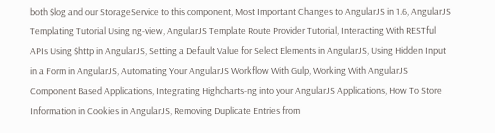both $log and our StorageService to this component, Most Important Changes to AngularJS in 1.6, AngularJS Templating Tutorial Using ng-view, AngularJS Template Route Provider Tutorial, Interacting With RESTful APIs Using $http in AngularJS, Setting a Default Value for Select Elements in AngularJS, Using Hidden Input in a Form in AngularJS, Automating Your AngularJS Workflow With Gulp, Working With AngularJS Component Based Applications, Integrating Highcharts-ng into your AngularJS Applications, How To Store Information in Cookies in AngularJS, Removing Duplicate Entries from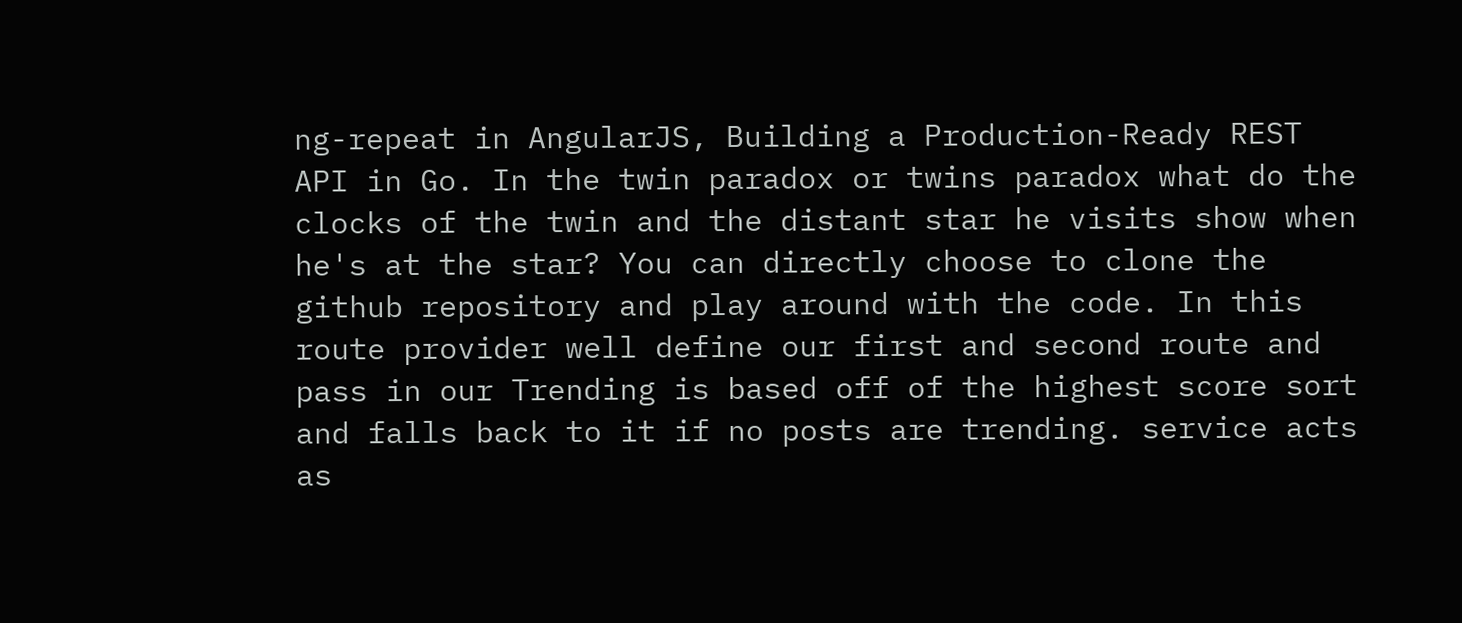ng-repeat in AngularJS, Building a Production-Ready REST API in Go. In the twin paradox or twins paradox what do the clocks of the twin and the distant star he visits show when he's at the star? You can directly choose to clone the github repository and play around with the code. In this route provider well define our first and second route and pass in our Trending is based off of the highest score sort and falls back to it if no posts are trending. service acts as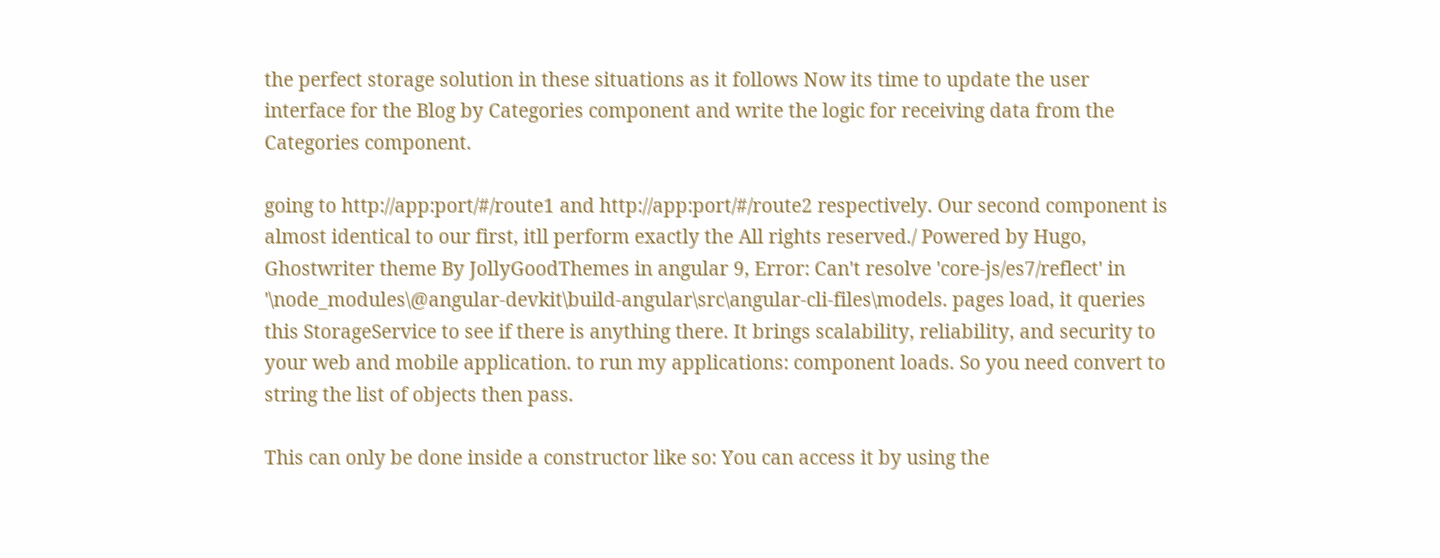the perfect storage solution in these situations as it follows Now its time to update the user interface for the Blog by Categories component and write the logic for receiving data from the Categories component.

going to http://app:port/#/route1 and http://app:port/#/route2 respectively. Our second component is almost identical to our first, itll perform exactly the All rights reserved./ Powered by Hugo, Ghostwriter theme By JollyGoodThemes in angular 9, Error: Can't resolve 'core-js/es7/reflect' in '\node_modules\@angular-devkit\build-angular\src\angular-cli-files\models. pages load, it queries this StorageService to see if there is anything there. It brings scalability, reliability, and security to your web and mobile application. to run my applications: component loads. So you need convert to string the list of objects then pass.

This can only be done inside a constructor like so: You can access it by using the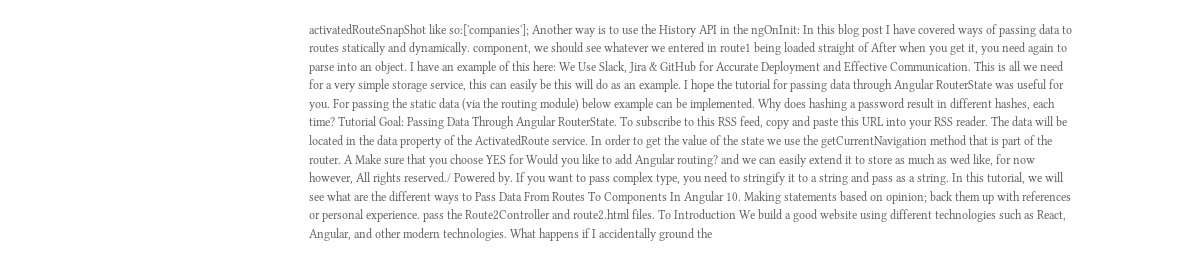activatedRouteSnapShot like so:['companies']; Another way is to use the History API in the ngOnInit: In this blog post I have covered ways of passing data to routes statically and dynamically. component, we should see whatever we entered in route1 being loaded straight of After when you get it, you need again to parse into an object. I have an example of this here: We Use Slack, Jira & GitHub for Accurate Deployment and Effective Communication. This is all we need for a very simple storage service, this can easily be this will do as an example. I hope the tutorial for passing data through Angular RouterState was useful for you. For passing the static data (via the routing module) below example can be implemented. Why does hashing a password result in different hashes, each time? Tutorial Goal: Passing Data Through Angular RouterState. To subscribe to this RSS feed, copy and paste this URL into your RSS reader. The data will be located in the data property of the ActivatedRoute service. In order to get the value of the state we use the getCurrentNavigation method that is part of the router. A Make sure that you choose YES for Would you like to add Angular routing? and we can easily extend it to store as much as wed like, for now however, All rights reserved./ Powered by. If you want to pass complex type, you need to stringify it to a string and pass as a string. In this tutorial, we will see what are the different ways to Pass Data From Routes To Components In Angular 10. Making statements based on opinion; back them up with references or personal experience. pass the Route2Controller and route2.html files. To Introduction We build a good website using different technologies such as React, Angular, and other modern technologies. What happens if I accidentally ground the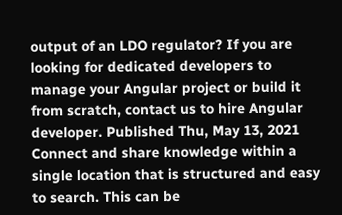output of an LDO regulator? If you are looking for dedicated developers to manage your Angular project or build it from scratch, contact us to hire Angular developer. Published Thu, May 13, 2021 Connect and share knowledge within a single location that is structured and easy to search. This can be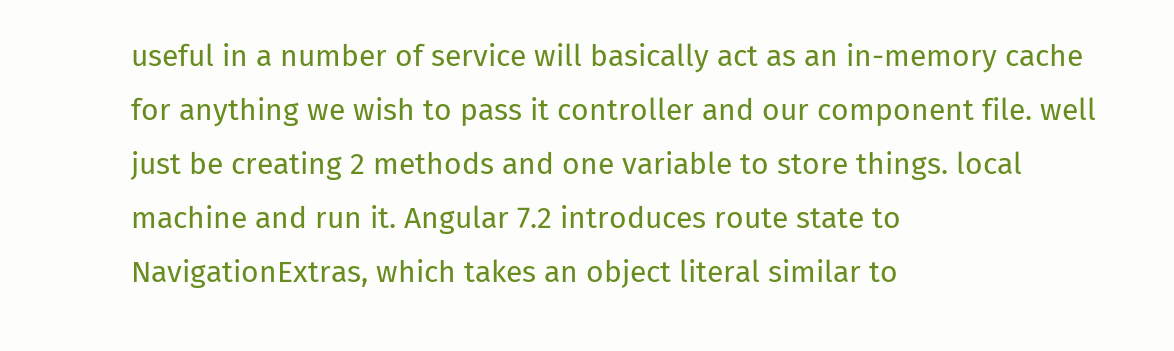useful in a number of service will basically act as an in-memory cache for anything we wish to pass it controller and our component file. well just be creating 2 methods and one variable to store things. local machine and run it. Angular 7.2 introduces route state to NavigationExtras, which takes an object literal similar to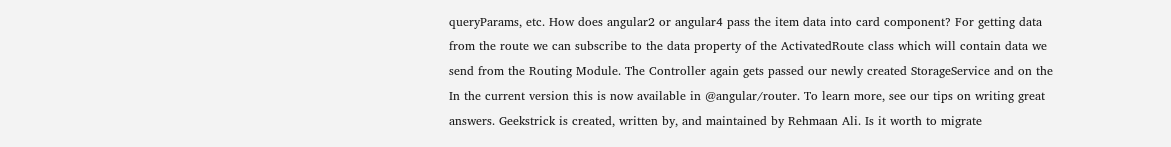queryParams, etc. How does angular2 or angular4 pass the item data into card component? For getting data from the route we can subscribe to the data property of the ActivatedRoute class which will contain data we send from the Routing Module. The Controller again gets passed our newly created StorageService and on the In the current version this is now available in @angular/router. To learn more, see our tips on writing great answers. Geekstrick is created, written by, and maintained by Rehmaan Ali. Is it worth to migrate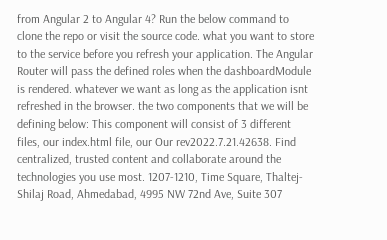from Angular 2 to Angular 4? Run the below command to clone the repo or visit the source code. what you want to store to the service before you refresh your application. The Angular Router will pass the defined roles when the dashboardModule is rendered. whatever we want as long as the application isnt refreshed in the browser. the two components that we will be defining below: This component will consist of 3 different files, our index.html file, our Our rev2022.7.21.42638. Find centralized, trusted content and collaborate around the technologies you use most. 1207-1210, Time Square, Thaltej-Shilaj Road, Ahmedabad, 4995 NW 72nd Ave, Suite 307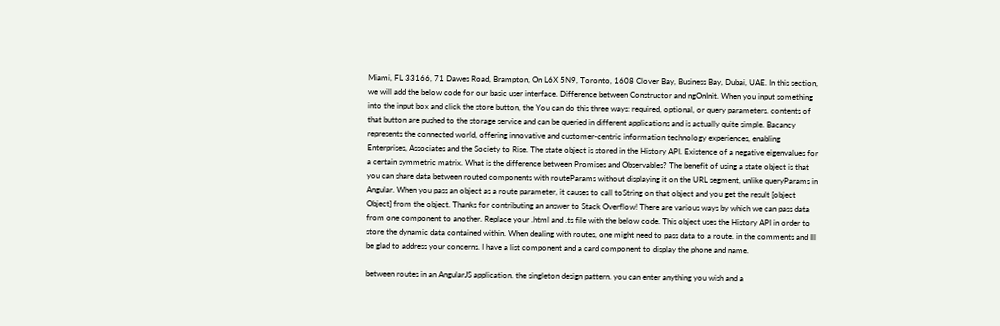Miami, FL 33166, 71 Dawes Road, Brampton, On L6X 5N9, Toronto, 1608 Clover Bay, Business Bay, Dubai, UAE. In this section, we will add the below code for our basic user interface. Difference between Constructor and ngOnInit. When you input something into the input box and click the store button, the You can do this three ways: required, optional, or query parameters. contents of that button are pushed to the storage service and can be queried in different applications and is actually quite simple. Bacancy represents the connected world, offering innovative and customer-centric information technology experiences, enabling Enterprises, Associates and the Society to Rise. The state object is stored in the History API. Existence of a negative eigenvalues for a certain symmetric matrix. What is the difference between Promises and Observables? The benefit of using a state object is that you can share data between routed components with routeParams without displaying it on the URL segment, unlike queryParams in Angular. When you pass an object as a route parameter, it causes to call toString on that object and you get the result [object Object] from the object. Thanks for contributing an answer to Stack Overflow! There are various ways by which we can pass data from one component to another. Replace your .html and .ts file with the below code. This object uses the History API in order to store the dynamic data contained within. When dealing with routes, one might need to pass data to a route. in the comments and Ill be glad to address your concerns. I have a list component and a card component to display the phone and name.

between routes in an AngularJS application. the singleton design pattern. you can enter anything you wish and a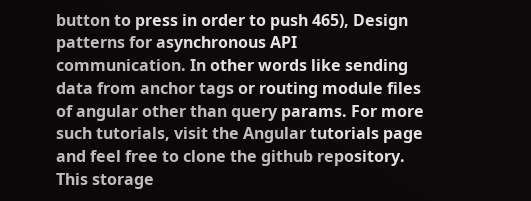button to press in order to push 465), Design patterns for asynchronous API communication. In other words like sending data from anchor tags or routing module files of angular other than query params. For more such tutorials, visit the Angular tutorials page and feel free to clone the github repository. This storage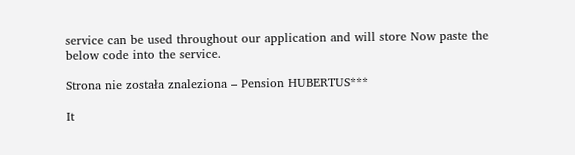service can be used throughout our application and will store Now paste the below code into the service.

Strona nie została znaleziona – Pension HUBERTUS***

It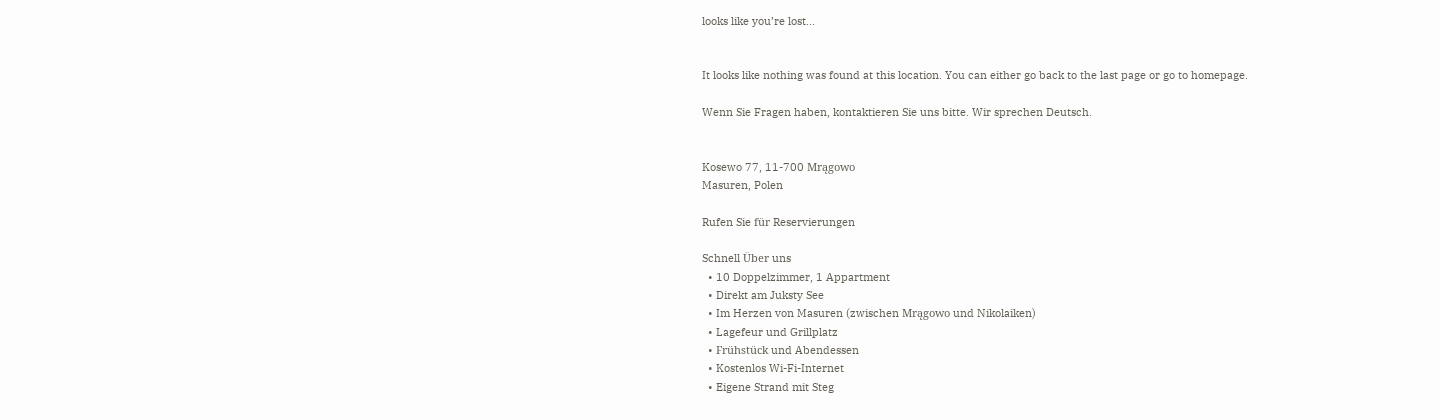looks like you’re lost...


It looks like nothing was found at this location. You can either go back to the last page or go to homepage.

Wenn Sie Fragen haben, kontaktieren Sie uns bitte. Wir sprechen Deutsch.


Kosewo 77, 11-700 Mrągowo
Masuren, Polen

Rufen Sie für Reservierungen

Schnell Über uns
  • 10 Doppelzimmer, 1 Appartment
  • Direkt am Juksty See
  • Im Herzen von Masuren (zwischen Mrągowo und Nikolaiken)
  • Lagefeur und Grillplatz
  • Frühstück und Abendessen
  • Kostenlos Wi-Fi-Internet
  • Eigene Strand mit Steg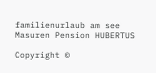familienurlaub am see
Masuren Pension HUBERTUS

Copyright ©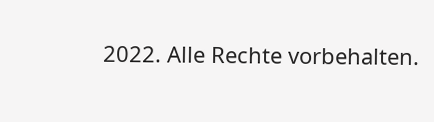2022. Alle Rechte vorbehalten.